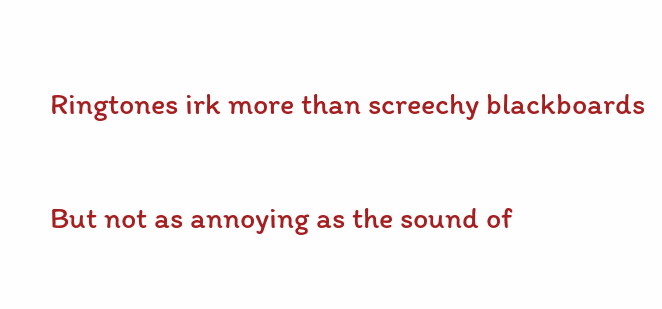Ringtones irk more than screechy blackboards

But not as annoying as the sound of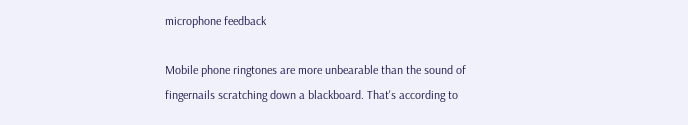microphone feedback

Mobile phone ringtones are more unbearable than the sound of fingernails scratching down a blackboard. That's according to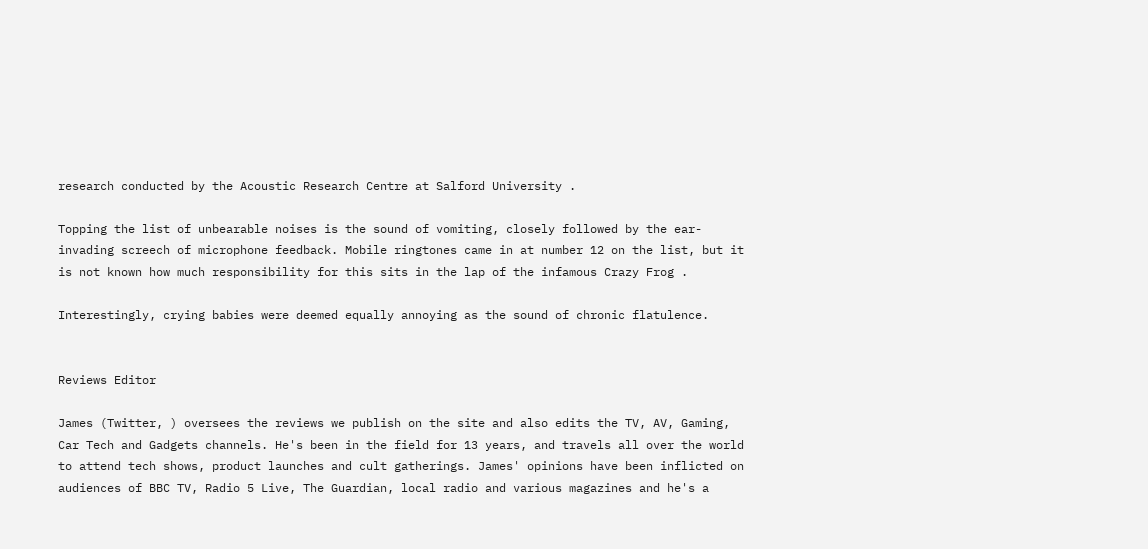research conducted by the Acoustic Research Centre at Salford University .

Topping the list of unbearable noises is the sound of vomiting, closely followed by the ear-invading screech of microphone feedback. Mobile ringtones came in at number 12 on the list, but it is not known how much responsibility for this sits in the lap of the infamous Crazy Frog .

Interestingly, crying babies were deemed equally annoying as the sound of chronic flatulence.


Reviews Editor

James (Twitter, ) oversees the reviews we publish on the site and also edits the TV, AV, Gaming, Car Tech and Gadgets channels. He's been in the field for 13 years, and travels all over the world to attend tech shows, product launches and cult gatherings. James' opinions have been inflicted on audiences of BBC TV, Radio 5 Live, The Guardian, local radio and various magazines and he's a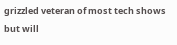grizzled veteran of most tech shows but will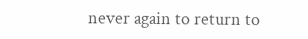never again to return to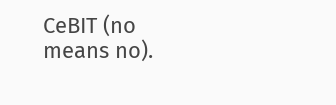CeBIT (no means no).